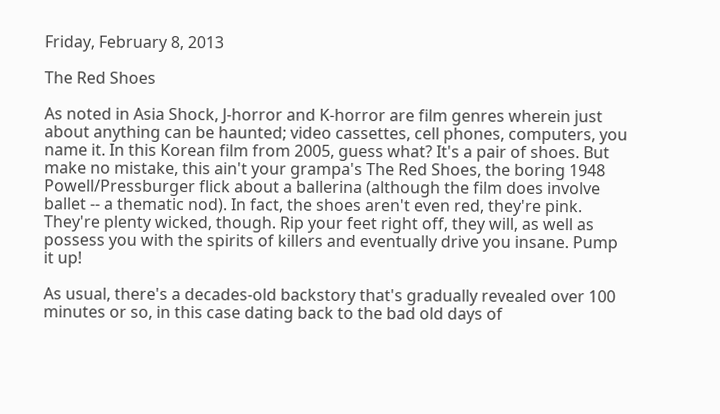Friday, February 8, 2013

The Red Shoes

As noted in Asia Shock, J-horror and K-horror are film genres wherein just about anything can be haunted; video cassettes, cell phones, computers, you name it. In this Korean film from 2005, guess what? It's a pair of shoes. But make no mistake, this ain't your grampa's The Red Shoes, the boring 1948 Powell/Pressburger flick about a ballerina (although the film does involve ballet -- a thematic nod). In fact, the shoes aren't even red, they're pink. They're plenty wicked, though. Rip your feet right off, they will, as well as possess you with the spirits of killers and eventually drive you insane. Pump it up!

As usual, there's a decades-old backstory that's gradually revealed over 100 minutes or so, in this case dating back to the bad old days of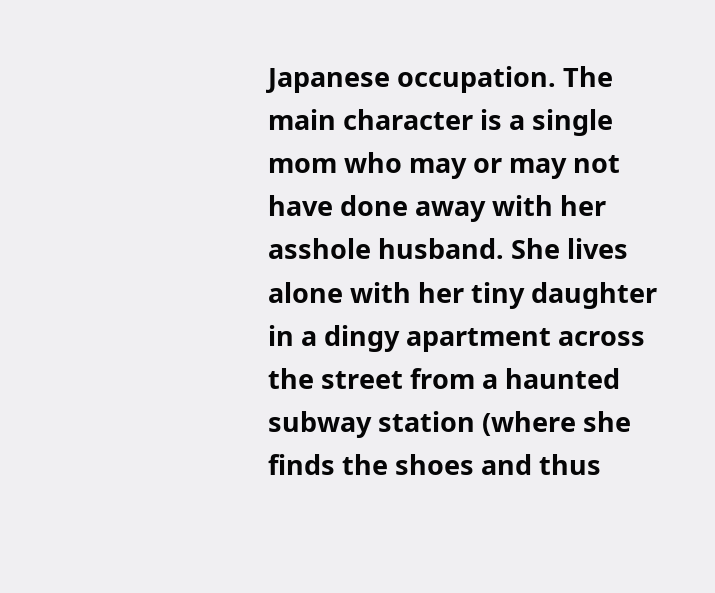Japanese occupation. The main character is a single mom who may or may not have done away with her asshole husband. She lives alone with her tiny daughter in a dingy apartment across the street from a haunted subway station (where she finds the shoes and thus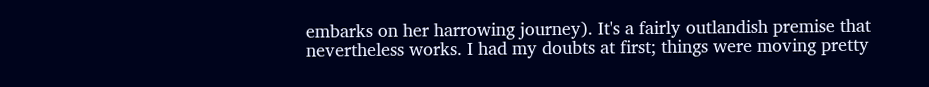embarks on her harrowing journey). It's a fairly outlandish premise that nevertheless works. I had my doubts at first; things were moving pretty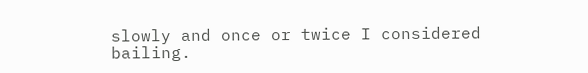slowly and once or twice I considered bailing.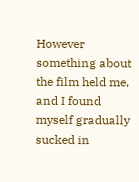However something about the film held me, and I found myself gradually sucked in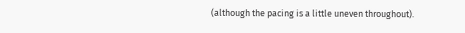(although the pacing is a little uneven throughout).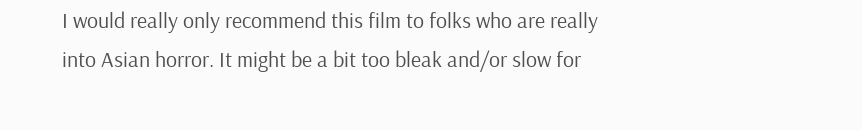I would really only recommend this film to folks who are really into Asian horror. It might be a bit too bleak and/or slow for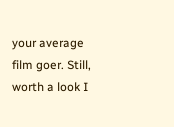your average film goer. Still, worth a look I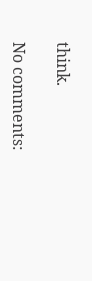think.

No comments: